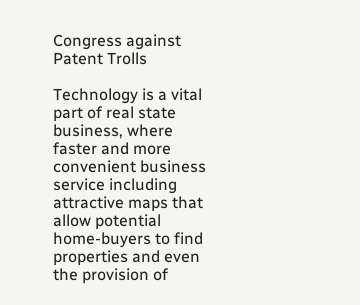Congress against Patent Trolls

Technology is a vital part of real state business, where faster and more convenient business service including attractive maps that allow potential home-buyers to find properties and even the provision of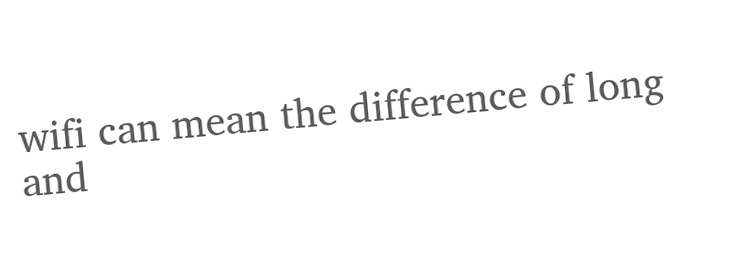wifi can mean the difference of long and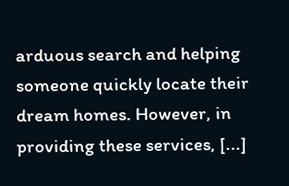arduous search and helping someone quickly locate their dream homes. However, in providing these services, [...]